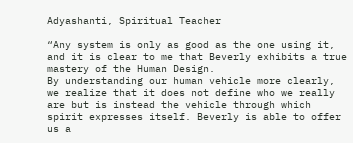Adyashanti, Spiritual Teacher

“Any system is only as good as the one using it, and it is clear to me that Beverly exhibits a true mastery of the Human Design.
By understanding our human vehicle more clearly, we realize that it does not define who we really are but is instead the vehicle through which spirit expresses itself. Beverly is able to offer us a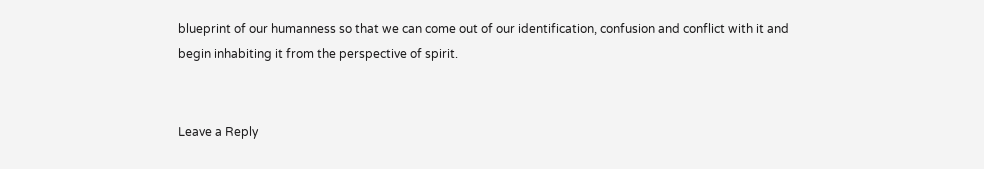blueprint of our humanness so that we can come out of our identification, confusion and conflict with it and begin inhabiting it from the perspective of spirit.


Leave a Reply